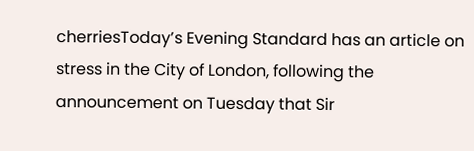cherriesToday’s Evening Standard has an article on stress in the City of London, following the announcement on Tuesday that Sir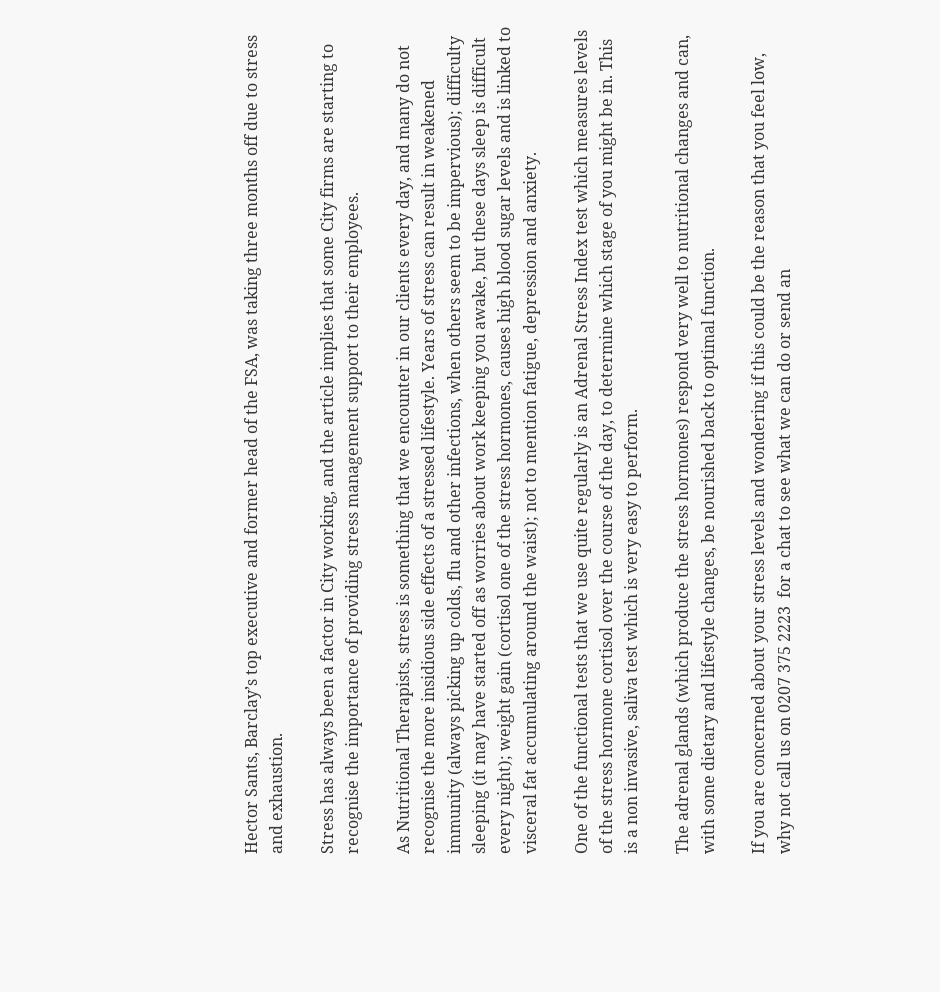Hector Sants, Barclay’s top executive and former head of the FSA, was taking three months off due to stress and exhaustion.

Stress has always been a factor in City working, and the article implies that some City firms are starting to recognise the importance of providing stress management support to their employees.

As Nutritional Therapists, stress is something that we encounter in our clients every day, and many do not recognise the more insidious side effects of a stressed lifestyle. Years of stress can result in weakened immunity (always picking up colds, flu and other infections, when others seem to be impervious); difficulty sleeping (it may have started off as worries about work keeping you awake, but these days sleep is difficult every night); weight gain (cortisol one of the stress hormones, causes high blood sugar levels and is linked to visceral fat accumulating around the waist); not to mention fatigue, depression and anxiety.

One of the functional tests that we use quite regularly is an Adrenal Stress Index test which measures levels of the stress hormone cortisol over the course of the day, to determine which stage of you might be in. This is a non invasive, saliva test which is very easy to perform.

The adrenal glands (which produce the stress hormones) respond very well to nutritional changes and can, with some dietary and lifestyle changes, be nourished back to optimal function.

If you are concerned about your stress levels and wondering if this could be the reason that you feel low, why not call us on 0207 375 2223  for a chat to see what we can do or send an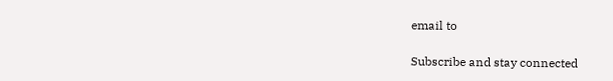email to

Subscribe and stay connected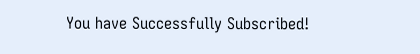You have Successfully Subscribed!